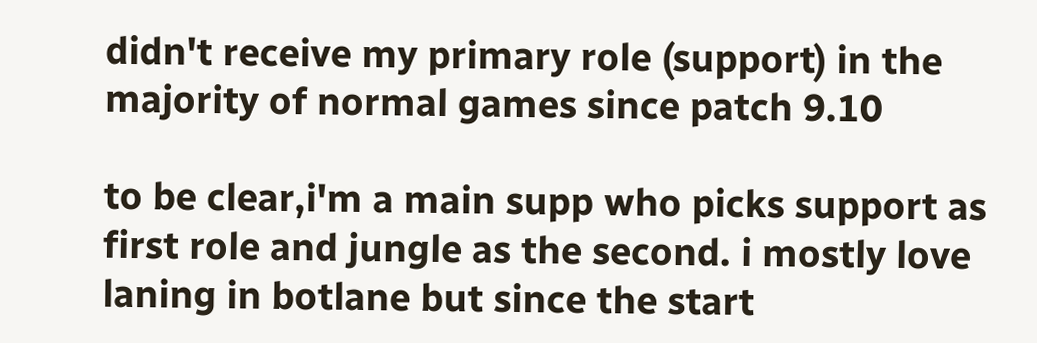didn't receive my primary role (support) in the majority of normal games since patch 9.10

to be clear,i'm a main supp who picks support as first role and jungle as the second. i mostly love laning in botlane but since the start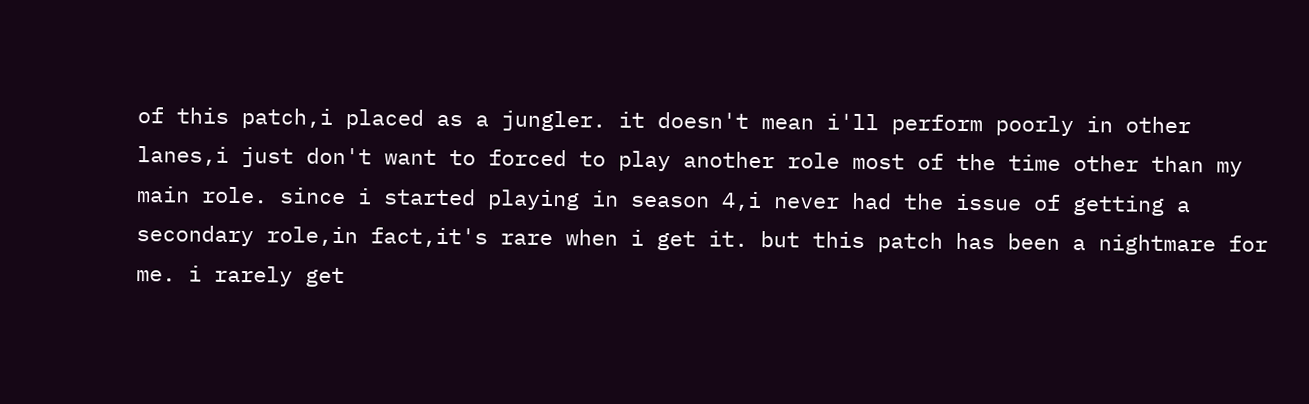of this patch,i placed as a jungler. it doesn't mean i'll perform poorly in other lanes,i just don't want to forced to play another role most of the time other than my main role. since i started playing in season 4,i never had the issue of getting a secondary role,in fact,it's rare when i get it. but this patch has been a nightmare for me. i rarely get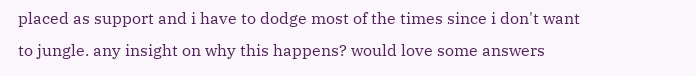placed as support and i have to dodge most of the times since i don't want to jungle. any insight on why this happens? would love some answers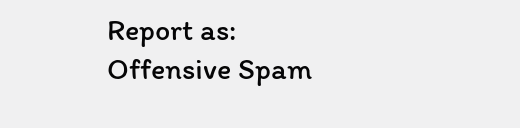Report as:
Offensive Spam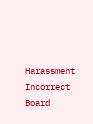Harassment Incorrect Board